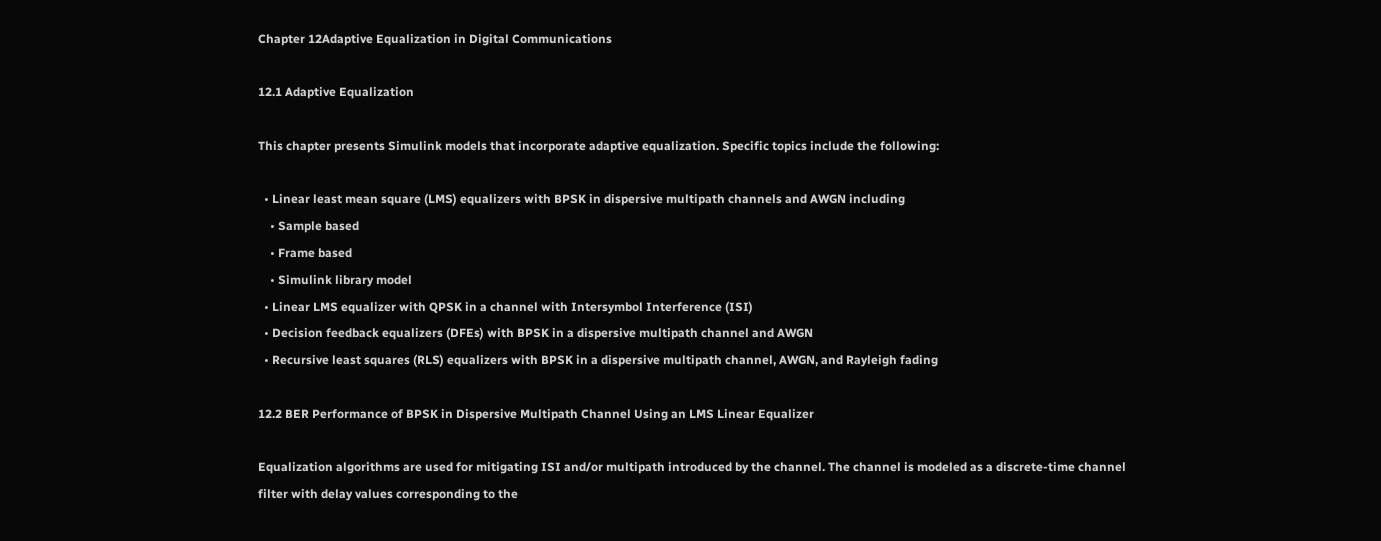Chapter 12Adaptive Equalization in Digital Communications

12.1 Adaptive Equalization

This chapter presents Simulink models that incorporate adaptive equalization. Specific topics include the following:

  • Linear least mean square (LMS) equalizers with BPSK in dispersive multipath channels and AWGN including
    • Sample based
    • Frame based
    • Simulink library model
  • Linear LMS equalizer with QPSK in a channel with Intersymbol Interference (ISI)
  • Decision feedback equalizers (DFEs) with BPSK in a dispersive multipath channel and AWGN
  • Recursive least squares (RLS) equalizers with BPSK in a dispersive multipath channel, AWGN, and Rayleigh fading

12.2 BER Performance of BPSK in Dispersive Multipath Channel Using an LMS Linear Equalizer

Equalization algorithms are used for mitigating ISI and/or multipath introduced by the channel. The channel is modeled as a discrete-time channel filter with delay values corresponding to the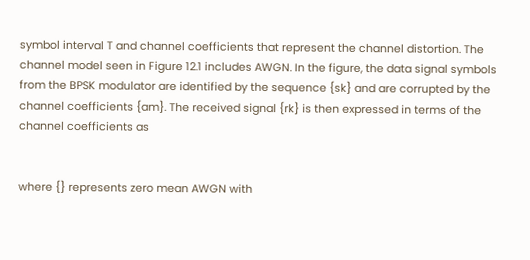symbol interval T and channel coefficients that represent the channel distortion. The channel model seen in Figure 12.1 includes AWGN. In the figure, the data signal symbols from the BPSK modulator are identified by the sequence {sk} and are corrupted by the channel coefficients {am}. The received signal {rk} is then expressed in terms of the channel coefficients as


where {} represents zero mean AWGN with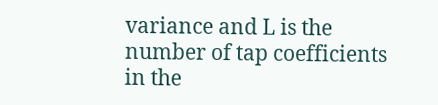variance and L is the number of tap coefficients in the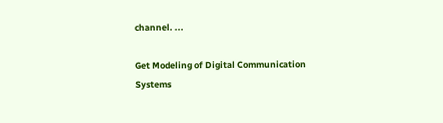channel. ...

Get Modeling of Digital Communication Systems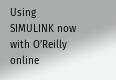Using SIMULINK now with O’Reilly online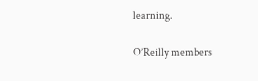learning.

O’Reilly members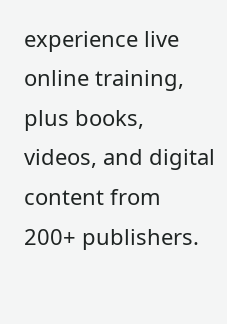experience live online training, plus books, videos, and digital content from 200+ publishers.